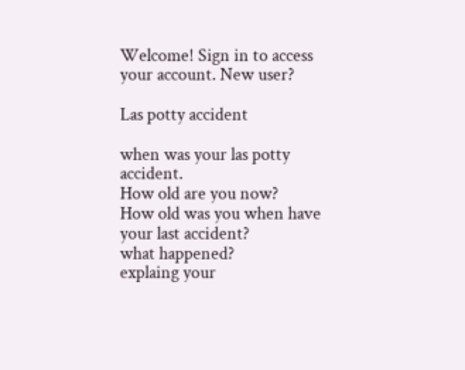Welcome! Sign in to access your account. New user?

Las potty accident

when was your las potty accident.
How old are you now?
How old was you when have your last accident?
what happened?
explaing your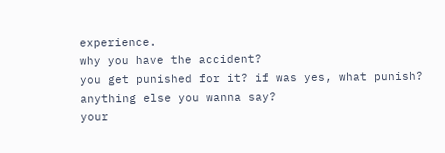experience.
why you have the accident?
you get punished for it? if was yes, what punish?
anything else you wanna say?
your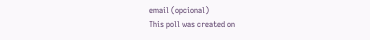email (opcional)
This poll was created on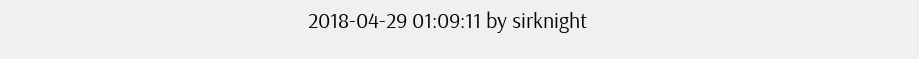2018-04-29 01:09:11 by sirknight